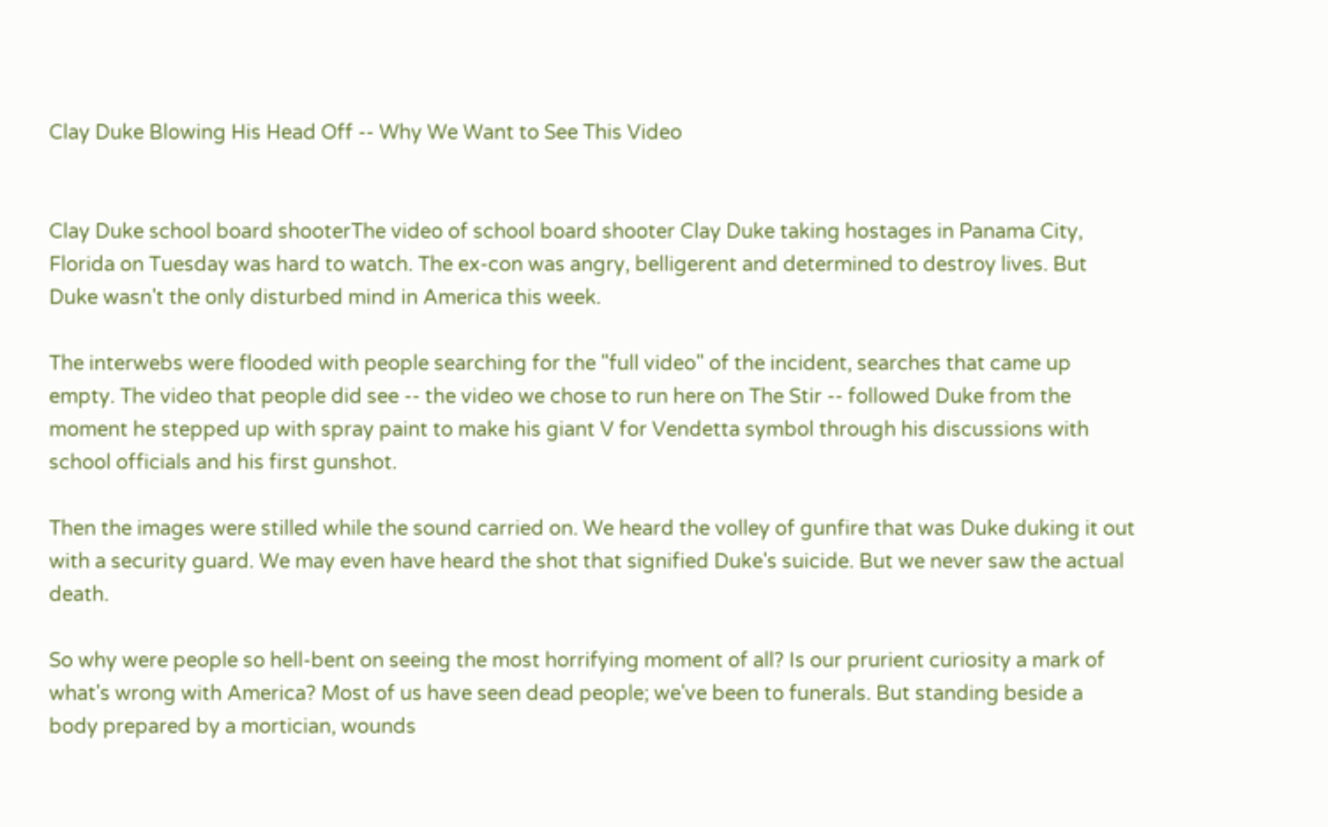Clay Duke Blowing His Head Off -- Why We Want to See This Video


Clay Duke school board shooterThe video of school board shooter Clay Duke taking hostages in Panama City, Florida on Tuesday was hard to watch. The ex-con was angry, belligerent and determined to destroy lives. But Duke wasn't the only disturbed mind in America this week.

The interwebs were flooded with people searching for the "full video" of the incident, searches that came up empty. The video that people did see -- the video we chose to run here on The Stir -- followed Duke from the moment he stepped up with spray paint to make his giant V for Vendetta symbol through his discussions with school officials and his first gunshot.

Then the images were stilled while the sound carried on. We heard the volley of gunfire that was Duke duking it out with a security guard. We may even have heard the shot that signified Duke's suicide. But we never saw the actual death.

So why were people so hell-bent on seeing the most horrifying moment of all? Is our prurient curiosity a mark of what's wrong with America? Most of us have seen dead people; we've been to funerals. But standing beside a body prepared by a mortician, wounds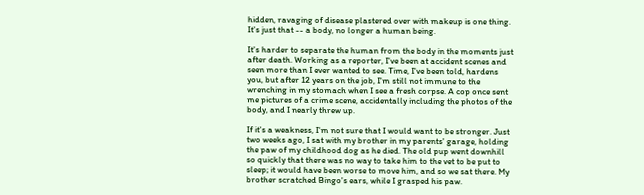hidden, ravaging of disease plastered over with makeup is one thing. It's just that -- a body, no longer a human being.

It's harder to separate the human from the body in the moments just after death. Working as a reporter, I've been at accident scenes and seen more than I ever wanted to see. Time, I've been told, hardens you, but after 12 years on the job, I'm still not immune to the wrenching in my stomach when I see a fresh corpse. A cop once sent me pictures of a crime scene, accidentally including the photos of the body, and I nearly threw up.

If it's a weakness, I'm not sure that I would want to be stronger. Just two weeks ago, I sat with my brother in my parents' garage, holding the paw of my childhood dog as he died. The old pup went downhill so quickly that there was no way to take him to the vet to be put to sleep; it would have been worse to move him, and so we sat there. My brother scratched Bingo's ears, while I grasped his paw.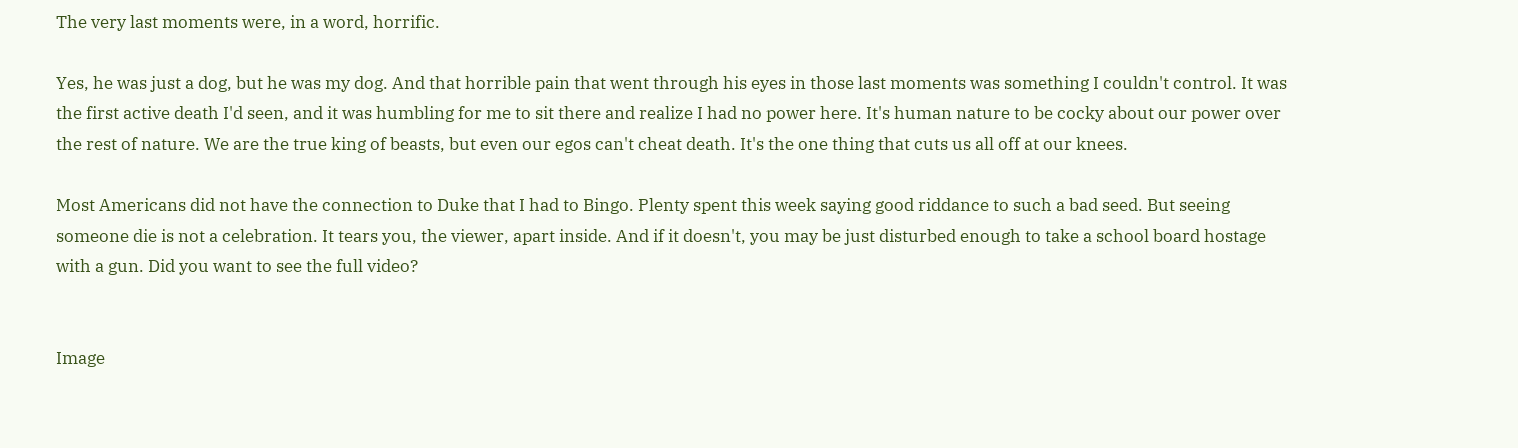The very last moments were, in a word, horrific.

Yes, he was just a dog, but he was my dog. And that horrible pain that went through his eyes in those last moments was something I couldn't control. It was the first active death I'd seen, and it was humbling for me to sit there and realize I had no power here. It's human nature to be cocky about our power over the rest of nature. We are the true king of beasts, but even our egos can't cheat death. It's the one thing that cuts us all off at our knees.

Most Americans did not have the connection to Duke that I had to Bingo. Plenty spent this week saying good riddance to such a bad seed. But seeing someone die is not a celebration. It tears you, the viewer, apart inside. And if it doesn't, you may be just disturbed enough to take a school board hostage with a gun. Did you want to see the full video?


Image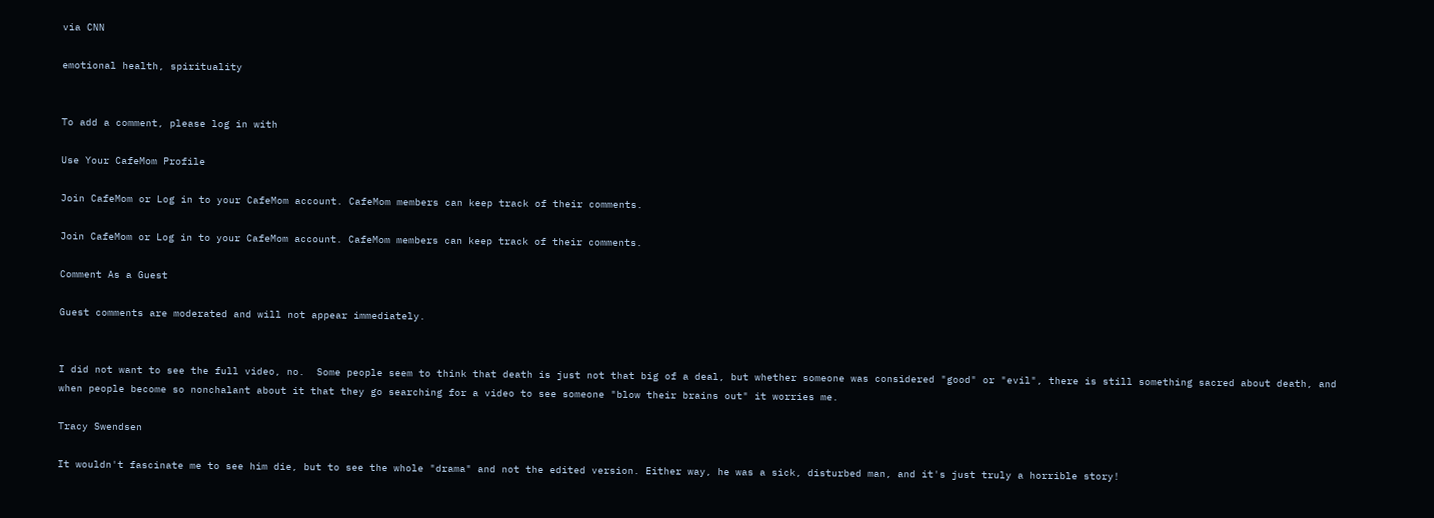via CNN

emotional health, spirituality


To add a comment, please log in with

Use Your CafeMom Profile

Join CafeMom or Log in to your CafeMom account. CafeMom members can keep track of their comments.

Join CafeMom or Log in to your CafeMom account. CafeMom members can keep track of their comments.

Comment As a Guest

Guest comments are moderated and will not appear immediately.


I did not want to see the full video, no.  Some people seem to think that death is just not that big of a deal, but whether someone was considered "good" or "evil", there is still something sacred about death, and when people become so nonchalant about it that they go searching for a video to see someone "blow their brains out" it worries me.

Tracy Swendsen

It wouldn't fascinate me to see him die, but to see the whole "drama" and not the edited version. Either way, he was a sick, disturbed man, and it's just truly a horrible story!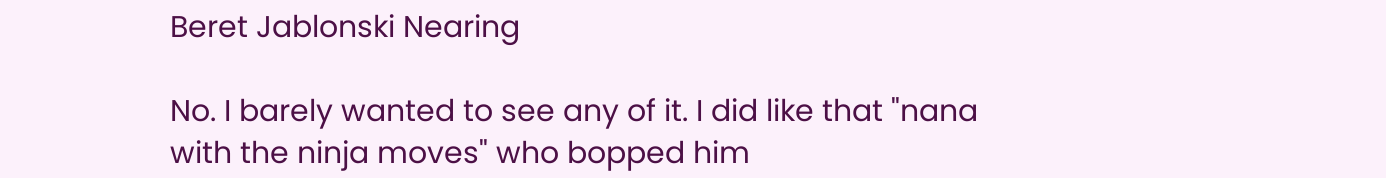Beret Jablonski Nearing

No. I barely wanted to see any of it. I did like that "nana with the ninja moves" who bopped him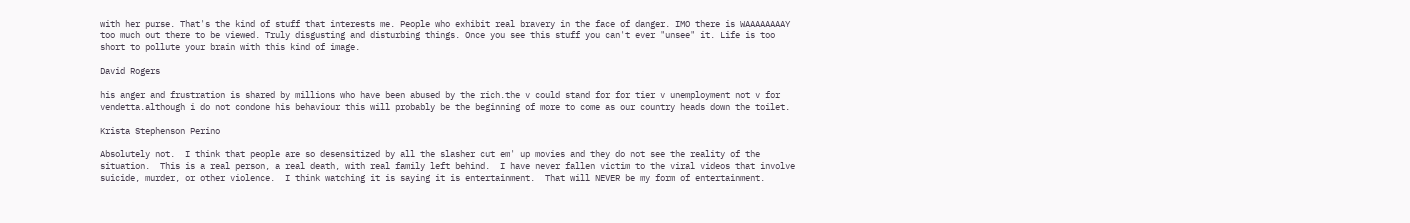with her purse. That's the kind of stuff that interests me. People who exhibit real bravery in the face of danger. IMO there is WAAAAAAAAY too much out there to be viewed. Truly disgusting and disturbing things. Once you see this stuff you can't ever "unsee" it. Life is too short to pollute your brain with this kind of image.

David Rogers

his anger and frustration is shared by millions who have been abused by the rich.the v could stand for for tier v unemployment not v for vendetta.although i do not condone his behaviour this will probably be the beginning of more to come as our country heads down the toilet.

Krista Stephenson Perino

Absolutely not.  I think that people are so desensitized by all the slasher cut em' up movies and they do not see the reality of the situation.  This is a real person, a real death, with real family left behind.  I have never fallen victim to the viral videos that involve suicide, murder, or other violence.  I think watching it is saying it is entertainment.  That will NEVER be my form of entertainment.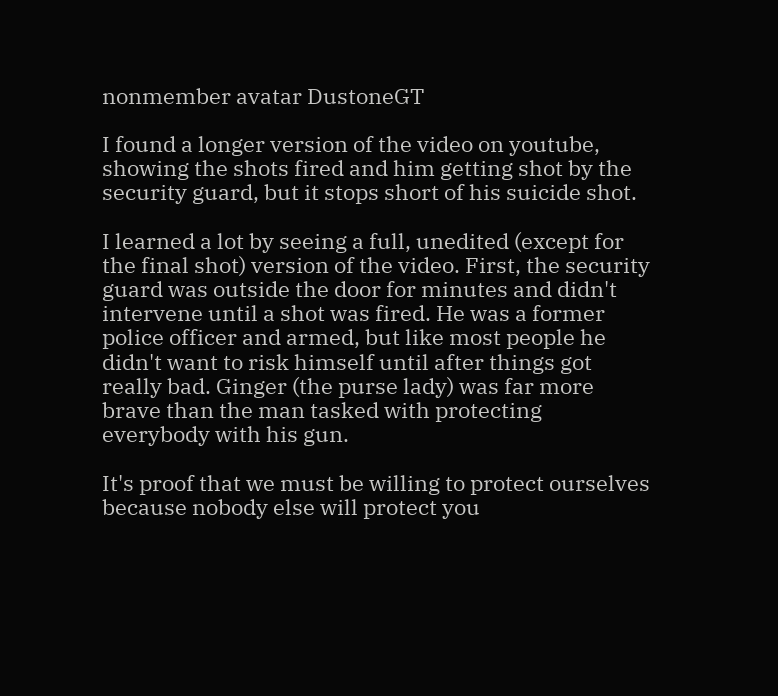nonmember avatar DustoneGT

I found a longer version of the video on youtube, showing the shots fired and him getting shot by the security guard, but it stops short of his suicide shot.

I learned a lot by seeing a full, unedited (except for the final shot) version of the video. First, the security guard was outside the door for minutes and didn't intervene until a shot was fired. He was a former police officer and armed, but like most people he didn't want to risk himself until after things got really bad. Ginger (the purse lady) was far more brave than the man tasked with protecting everybody with his gun.

It's proof that we must be willing to protect ourselves because nobody else will protect you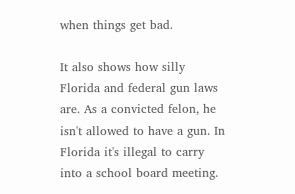when things get bad.

It also shows how silly Florida and federal gun laws are. As a convicted felon, he isn't allowed to have a gun. In Florida it's illegal to carry into a school board meeting.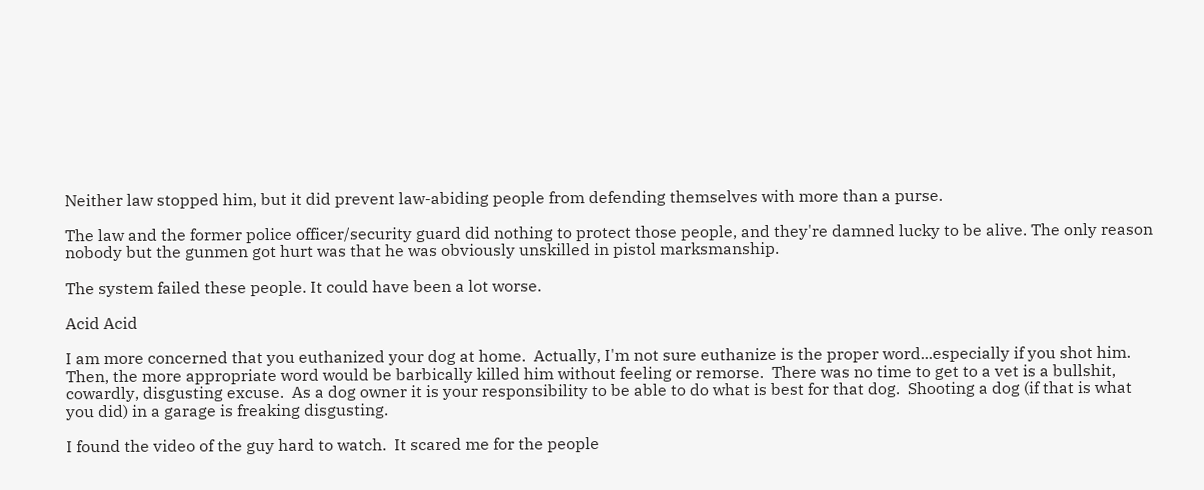Neither law stopped him, but it did prevent law-abiding people from defending themselves with more than a purse.

The law and the former police officer/security guard did nothing to protect those people, and they're damned lucky to be alive. The only reason nobody but the gunmen got hurt was that he was obviously unskilled in pistol marksmanship.

The system failed these people. It could have been a lot worse.

Acid Acid

I am more concerned that you euthanized your dog at home.  Actually, I'm not sure euthanize is the proper word...especially if you shot him.  Then, the more appropriate word would be barbically killed him without feeling or remorse.  There was no time to get to a vet is a bullshit, cowardly, disgusting excuse.  As a dog owner it is your responsibility to be able to do what is best for that dog.  Shooting a dog (if that is what you did) in a garage is freaking disgusting.

I found the video of the guy hard to watch.  It scared me for the people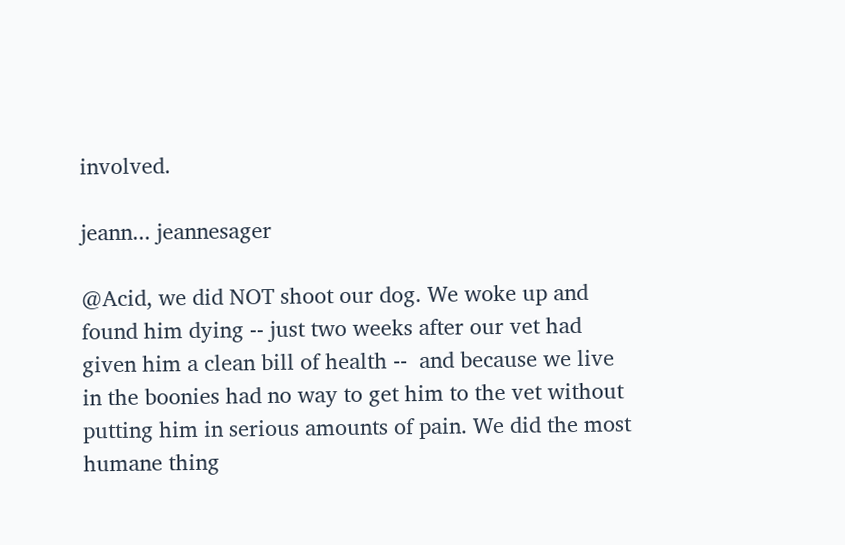involved.

jeann... jeannesager

@Acid, we did NOT shoot our dog. We woke up and found him dying -- just two weeks after our vet had given him a clean bill of health --  and because we live in the boonies had no way to get him to the vet without putting him in serious amounts of pain. We did the most humane thing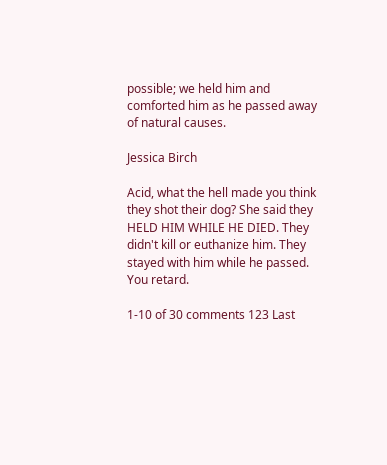possible; we held him and comforted him as he passed away of natural causes.

Jessica Birch

Acid, what the hell made you think they shot their dog? She said they HELD HIM WHILE HE DIED. They didn't kill or euthanize him. They stayed with him while he passed. You retard.

1-10 of 30 comments 123 Last